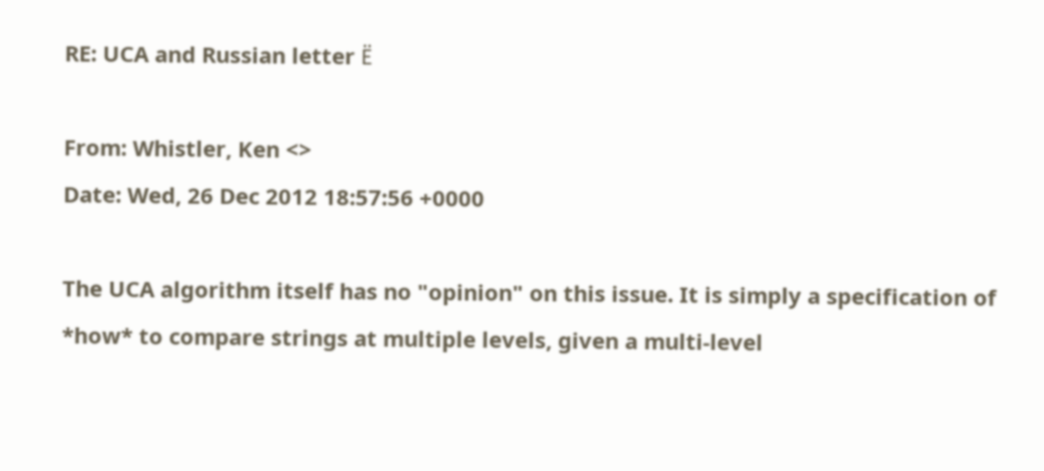RE: UCA and Russian letter Ё

From: Whistler, Ken <>
Date: Wed, 26 Dec 2012 18:57:56 +0000

The UCA algorithm itself has no "opinion" on this issue. It is simply a specification of *how* to compare strings at multiple levels, given a multi-level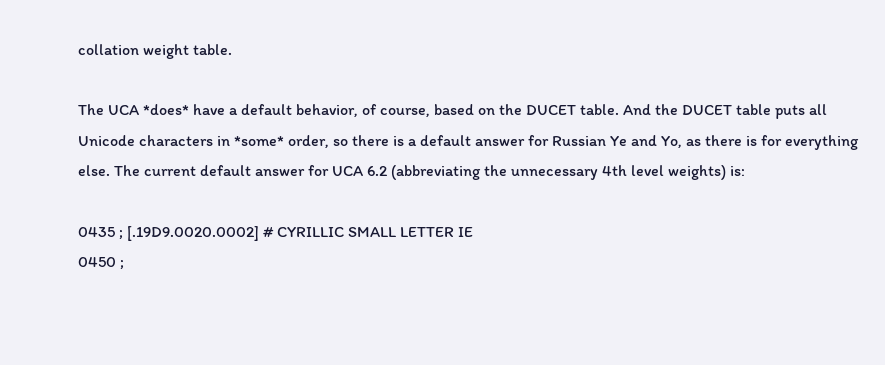collation weight table.

The UCA *does* have a default behavior, of course, based on the DUCET table. And the DUCET table puts all Unicode characters in *some* order, so there is a default answer for Russian Ye and Yo, as there is for everything else. The current default answer for UCA 6.2 (abbreviating the unnecessary 4th level weights) is:

0435 ; [.19D9.0020.0002] # CYRILLIC SMALL LETTER IE
0450 ;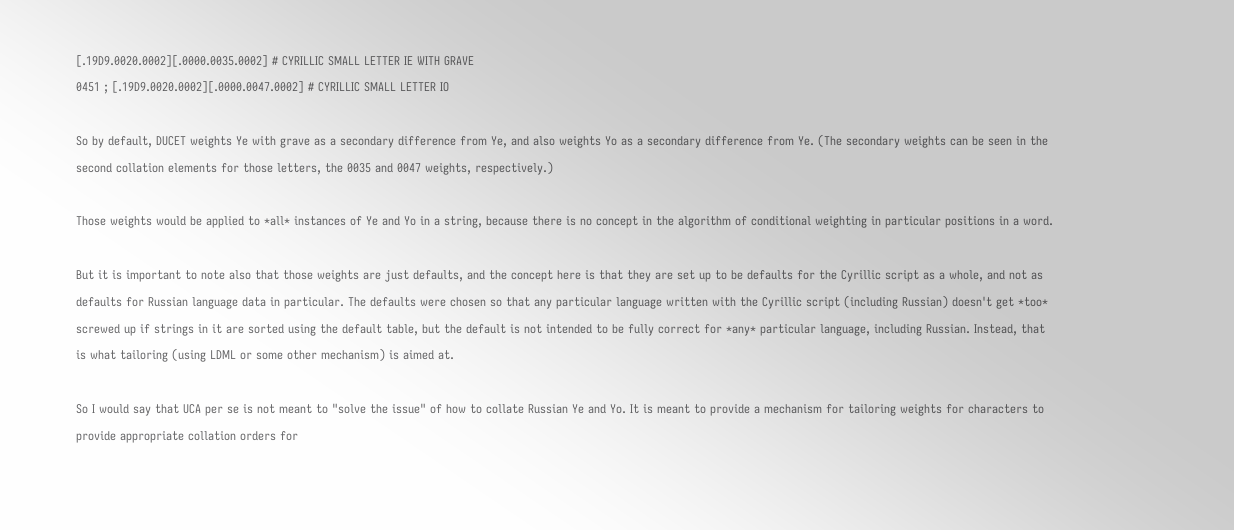[.19D9.0020.0002][.0000.0035.0002] # CYRILLIC SMALL LETTER IE WITH GRAVE
0451 ; [.19D9.0020.0002][.0000.0047.0002] # CYRILLIC SMALL LETTER IO

So by default, DUCET weights Ye with grave as a secondary difference from Ye, and also weights Yo as a secondary difference from Ye. (The secondary weights can be seen in the second collation elements for those letters, the 0035 and 0047 weights, respectively.)

Those weights would be applied to *all* instances of Ye and Yo in a string, because there is no concept in the algorithm of conditional weighting in particular positions in a word.

But it is important to note also that those weights are just defaults, and the concept here is that they are set up to be defaults for the Cyrillic script as a whole, and not as defaults for Russian language data in particular. The defaults were chosen so that any particular language written with the Cyrillic script (including Russian) doesn't get *too* screwed up if strings in it are sorted using the default table, but the default is not intended to be fully correct for *any* particular language, including Russian. Instead, that is what tailoring (using LDML or some other mechanism) is aimed at.

So I would say that UCA per se is not meant to "solve the issue" of how to collate Russian Ye and Yo. It is meant to provide a mechanism for tailoring weights for characters to provide appropriate collation orders for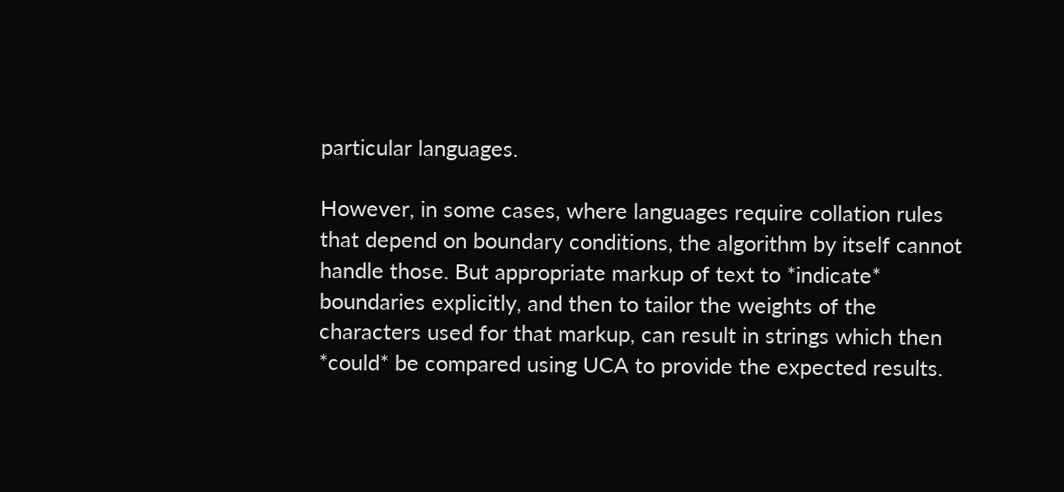particular languages.

However, in some cases, where languages require collation rules that depend on boundary conditions, the algorithm by itself cannot handle those. But appropriate markup of text to *indicate* boundaries explicitly, and then to tailor the weights of the characters used for that markup, can result in strings which then *could* be compared using UCA to provide the expected results.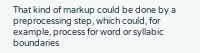That kind of markup could be done by a preprocessing step, which could, for example, process for word or syllabic boundaries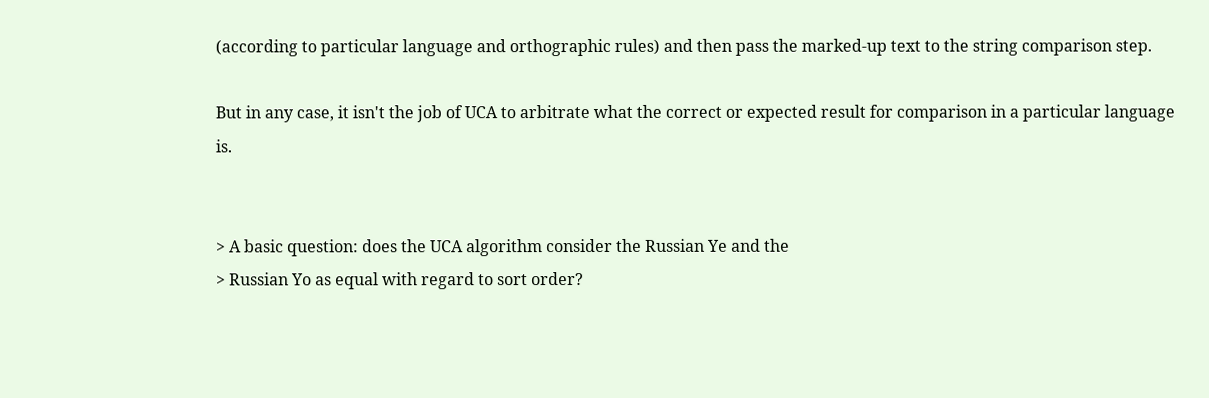(according to particular language and orthographic rules) and then pass the marked-up text to the string comparison step.

But in any case, it isn't the job of UCA to arbitrate what the correct or expected result for comparison in a particular language is.


> A basic question: does the UCA algorithm consider the Russian Ye and the
> Russian Yo as equal with regard to sort order?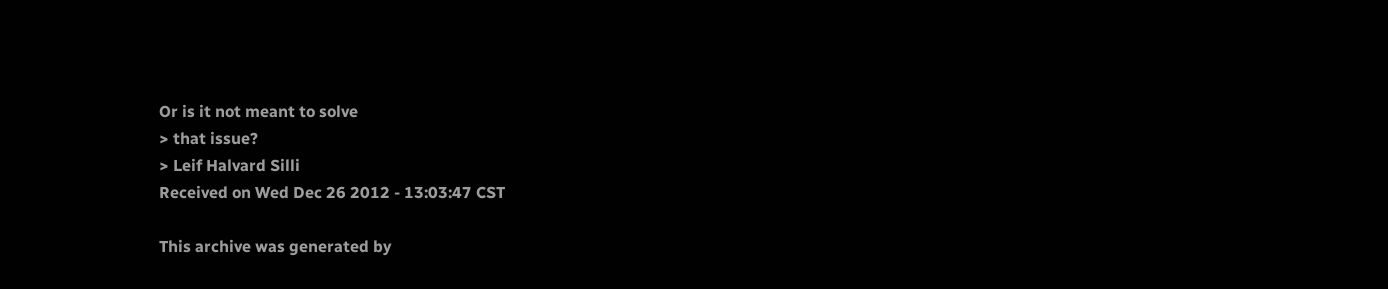Or is it not meant to solve
> that issue?
> Leif Halvard Silli
Received on Wed Dec 26 2012 - 13:03:47 CST

This archive was generated by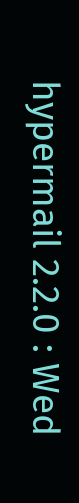hypermail 2.2.0 : Wed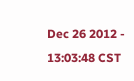Dec 26 2012 - 13:03:48 CST